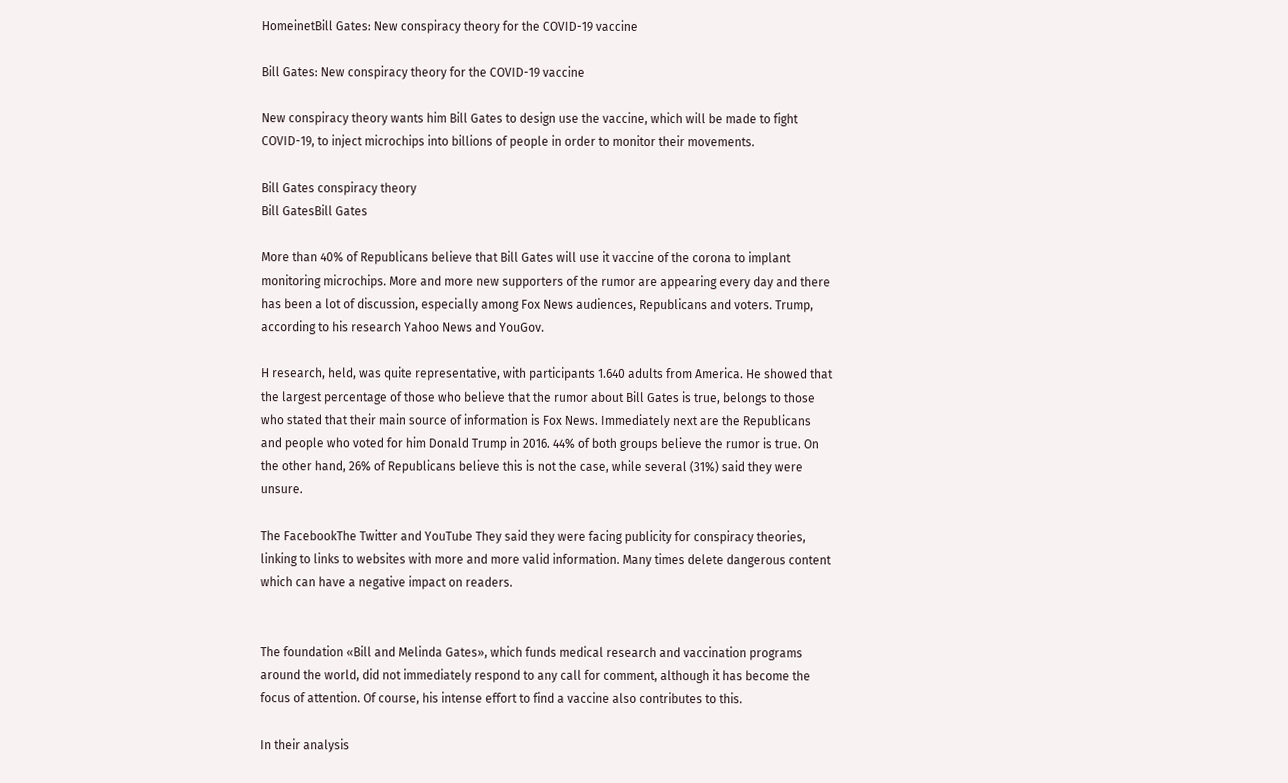HomeinetBill Gates: New conspiracy theory for the COVID-19 vaccine

Bill Gates: New conspiracy theory for the COVID-19 vaccine

New conspiracy theory wants him Bill Gates to design use the vaccine, which will be made to fight COVID-19, to inject microchips into billions of people in order to monitor their movements.

Bill Gates conspiracy theory
Bill GatesBill Gates

More than 40% of Republicans believe that Bill Gates will use it vaccine of the corona to implant monitoring microchips. More and more new supporters of the rumor are appearing every day and there has been a lot of discussion, especially among Fox News audiences, Republicans and voters. Trump, according to his research Yahoo News and YouGov.

H research, held, was quite representative, with participants 1.640 adults from America. He showed that the largest percentage of those who believe that the rumor about Bill Gates is true, belongs to those who stated that their main source of information is Fox News. Immediately next are the Republicans and people who voted for him Donald Trump in 2016. 44% of both groups believe the rumor is true. On the other hand, 26% of Republicans believe this is not the case, while several (31%) said they were unsure.

The FacebookThe Twitter and YouTube They said they were facing publicity for conspiracy theories, linking to links to websites with more and more valid information. Many times delete dangerous content which can have a negative impact on readers.


The foundation «Bill and Melinda Gates», which funds medical research and vaccination programs around the world, did not immediately respond to any call for comment, although it has become the focus of attention. Of course, his intense effort to find a vaccine also contributes to this.

In their analysis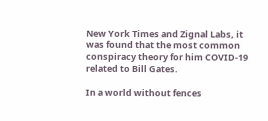New York Times and Zignal Labs, it was found that the most common conspiracy theory for him COVID-19 related to Bill Gates.

In a world without fences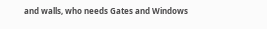and walls, who needs Gates and Windows